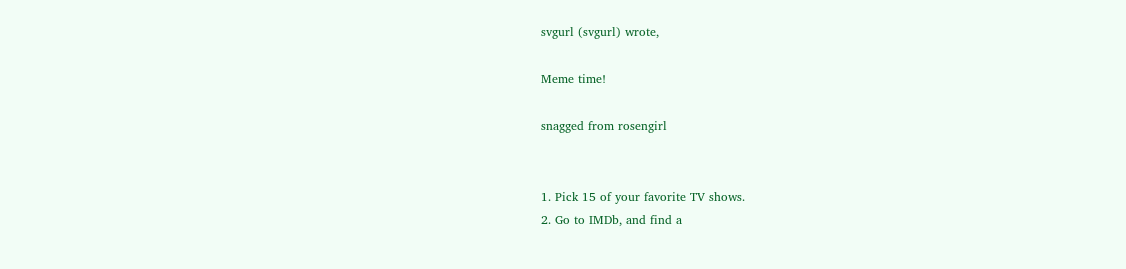svgurl (svgurl) wrote,

Meme time!

snagged from rosengirl


1. Pick 15 of your favorite TV shows.
2. Go to IMDb, and find a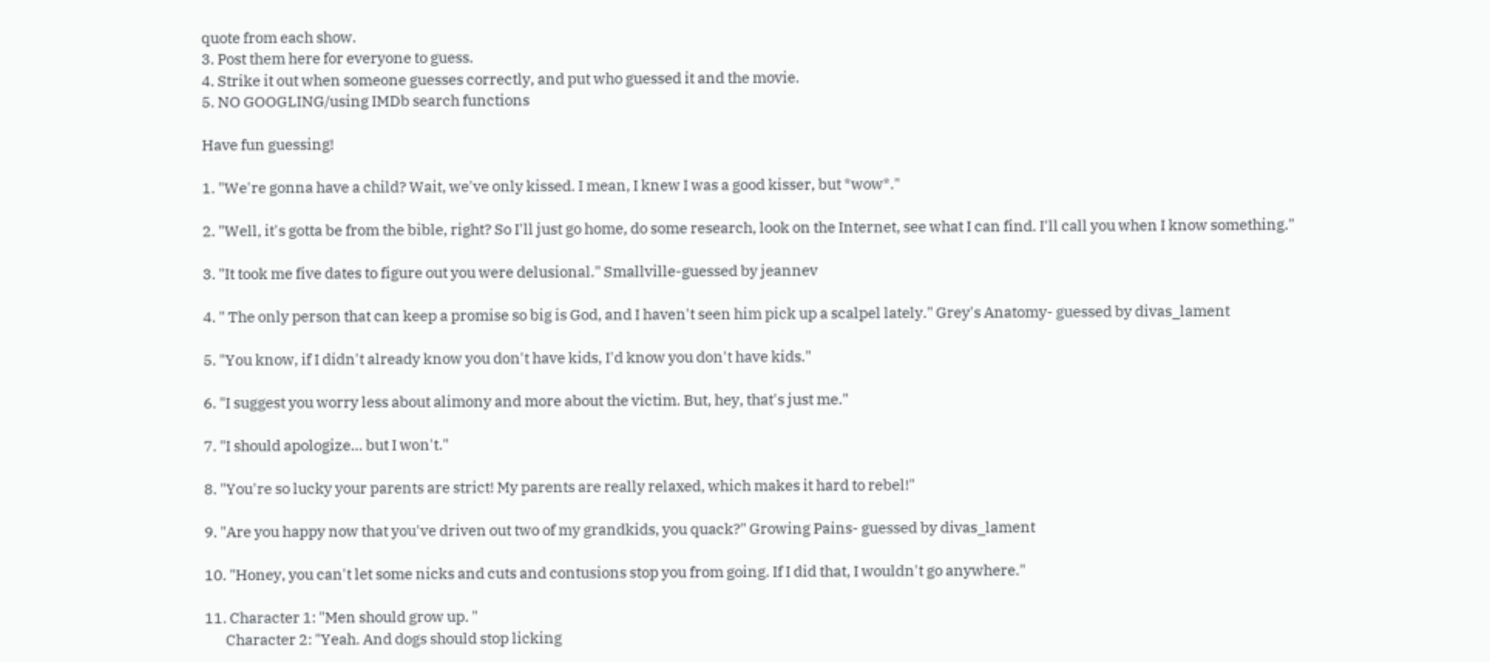quote from each show.
3. Post them here for everyone to guess.
4. Strike it out when someone guesses correctly, and put who guessed it and the movie.
5. NO GOOGLING/using IMDb search functions

Have fun guessing!

1. "We're gonna have a child? Wait, we've only kissed. I mean, I knew I was a good kisser, but *wow*."

2. "Well, it's gotta be from the bible, right? So I'll just go home, do some research, look on the Internet, see what I can find. I'll call you when I know something."

3. "It took me five dates to figure out you were delusional." Smallville-guessed by jeannev

4. " The only person that can keep a promise so big is God, and I haven't seen him pick up a scalpel lately." Grey's Anatomy- guessed by divas_lament

5. "You know, if I didn't already know you don't have kids, I'd know you don't have kids."

6. "I suggest you worry less about alimony and more about the victim. But, hey, that's just me."

7. "I should apologize... but I won't."

8. "You're so lucky your parents are strict! My parents are really relaxed, which makes it hard to rebel!"

9. "Are you happy now that you've driven out two of my grandkids, you quack?" Growing Pains- guessed by divas_lament

10. "Honey, you can't let some nicks and cuts and contusions stop you from going. If I did that, I wouldn't go anywhere."

11. Character 1: "Men should grow up. "
       Character 2: "Yeah. And dogs should stop licking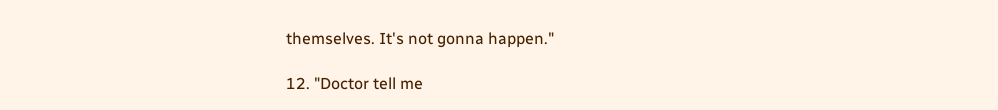themselves. It's not gonna happen."

12. "Doctor tell me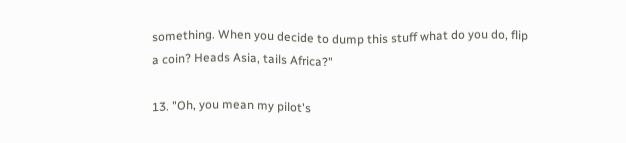something. When you decide to dump this stuff what do you do, flip a coin? Heads Asia, tails Africa?"

13. "Oh, you mean my pilot's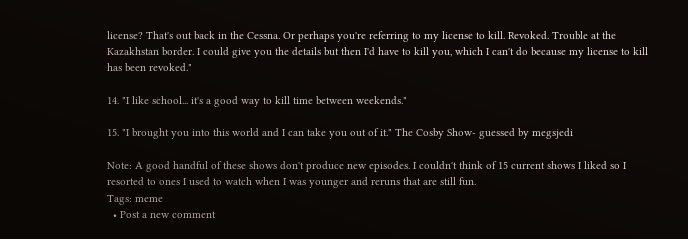license? That's out back in the Cessna. Or perhaps you're referring to my license to kill. Revoked. Trouble at the Kazakhstan border. I could give you the details but then I'd have to kill you, which I can't do because my license to kill has been revoked."

14. "I like school... it's a good way to kill time between weekends."

15. "I brought you into this world and I can take you out of it." The Cosby Show- guessed by megsjedi

Note: A good handful of these shows don't produce new episodes. I couldn't think of 15 current shows I liked so I resorted to ones I used to watch when I was younger and reruns that are still fun.
Tags: meme
  • Post a new comment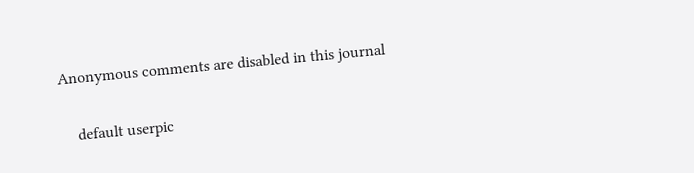Anonymous comments are disabled in this journal

    default userpic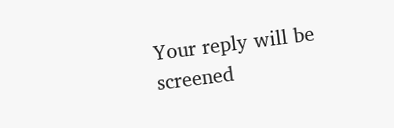Your reply will be screened